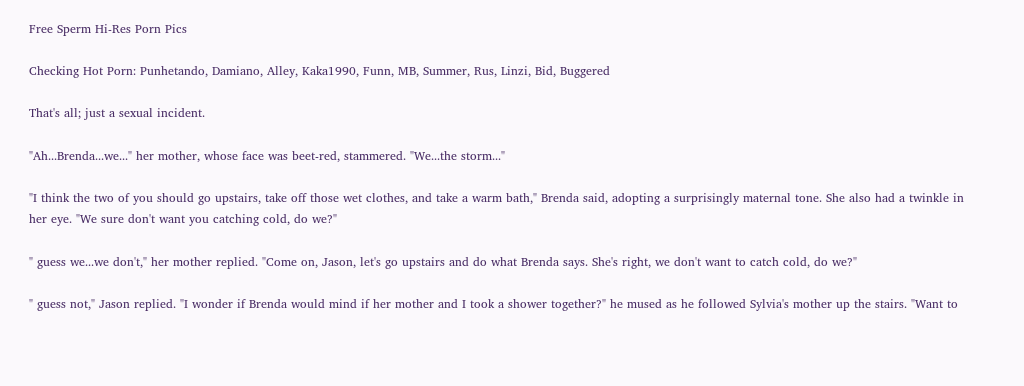Free Sperm Hi-Res Porn Pics

Checking Hot Porn: Punhetando, Damiano, Alley, Kaka1990, Funn, MB, Summer, Rus, Linzi, Bid, Buggered

That's all; just a sexual incident.

"Ah...Brenda...we..." her mother, whose face was beet-red, stammered. "We...the storm..."

"I think the two of you should go upstairs, take off those wet clothes, and take a warm bath," Brenda said, adopting a surprisingly maternal tone. She also had a twinkle in her eye. "We sure don't want you catching cold, do we?"

" guess we...we don't," her mother replied. "Come on, Jason, let's go upstairs and do what Brenda says. She's right, we don't want to catch cold, do we?"

" guess not," Jason replied. "I wonder if Brenda would mind if her mother and I took a shower together?" he mused as he followed Sylvia's mother up the stairs. "Want to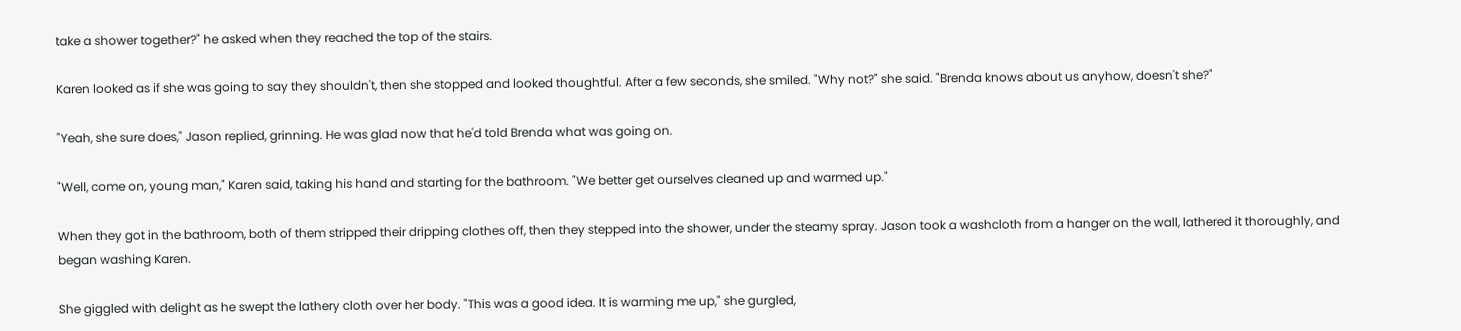take a shower together?" he asked when they reached the top of the stairs.

Karen looked as if she was going to say they shouldn't, then she stopped and looked thoughtful. After a few seconds, she smiled. "Why not?" she said. "Brenda knows about us anyhow, doesn't she?"

"Yeah, she sure does," Jason replied, grinning. He was glad now that he'd told Brenda what was going on.

"Well, come on, young man," Karen said, taking his hand and starting for the bathroom. "We better get ourselves cleaned up and warmed up."

When they got in the bathroom, both of them stripped their dripping clothes off, then they stepped into the shower, under the steamy spray. Jason took a washcloth from a hanger on the wall, lathered it thoroughly, and began washing Karen.

She giggled with delight as he swept the lathery cloth over her body. "This was a good idea. It is warming me up," she gurgled,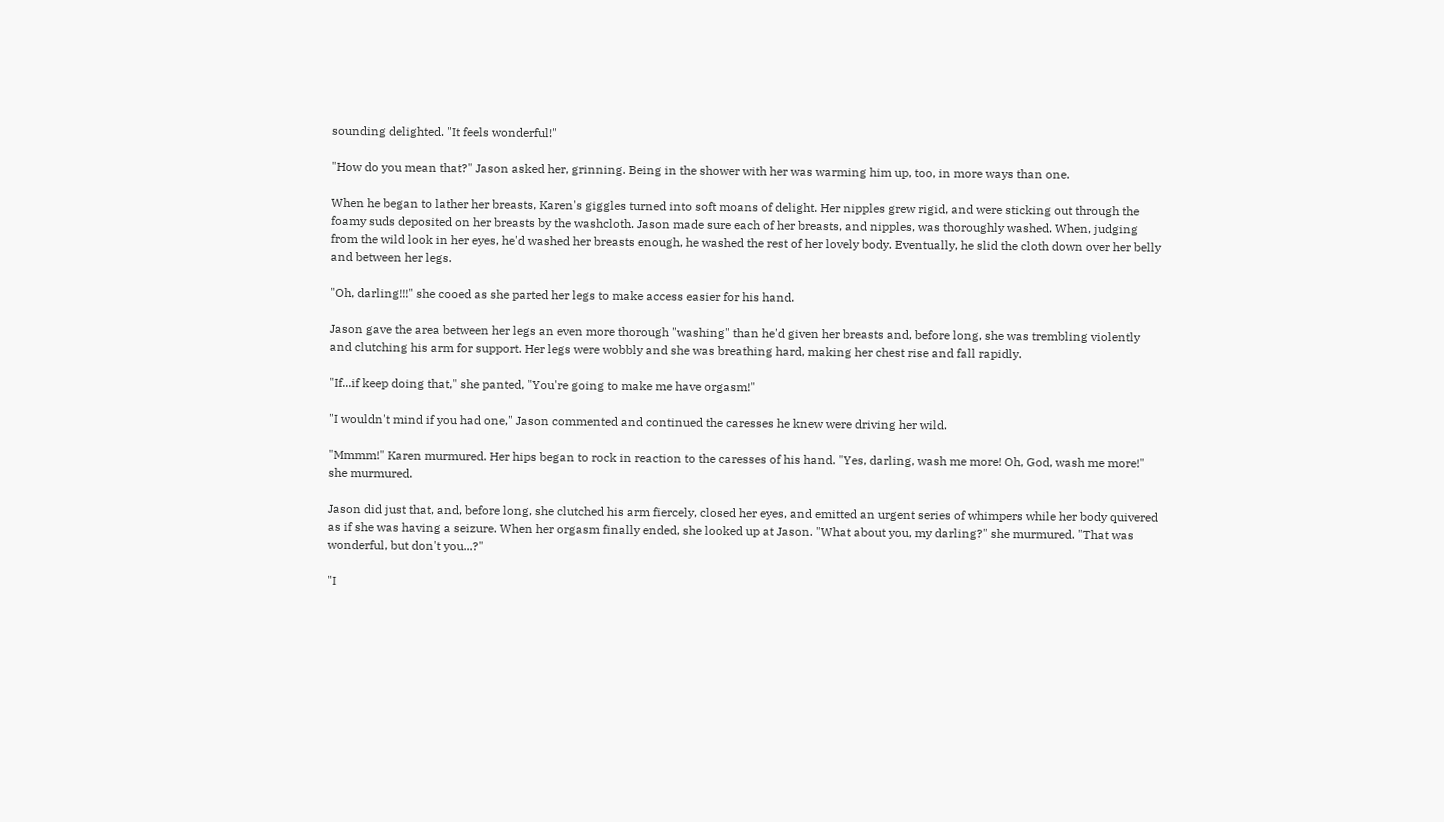sounding delighted. "It feels wonderful!"

"How do you mean that?" Jason asked her, grinning. Being in the shower with her was warming him up, too, in more ways than one.

When he began to lather her breasts, Karen's giggles turned into soft moans of delight. Her nipples grew rigid, and were sticking out through the foamy suds deposited on her breasts by the washcloth. Jason made sure each of her breasts, and nipples, was thoroughly washed. When, judging from the wild look in her eyes, he'd washed her breasts enough, he washed the rest of her lovely body. Eventually, he slid the cloth down over her belly and between her legs.

"Oh, darling!!!" she cooed as she parted her legs to make access easier for his hand.

Jason gave the area between her legs an even more thorough "washing" than he'd given her breasts and, before long, she was trembling violently and clutching his arm for support. Her legs were wobbly and she was breathing hard, making her chest rise and fall rapidly.

"If...if keep doing that," she panted, "You're going to make me have orgasm!"

"I wouldn't mind if you had one," Jason commented and continued the caresses he knew were driving her wild.

"Mmmm!" Karen murmured. Her hips began to rock in reaction to the caresses of his hand. "Yes, darling, wash me more! Oh, God, wash me more!" she murmured.

Jason did just that, and, before long, she clutched his arm fiercely, closed her eyes, and emitted an urgent series of whimpers while her body quivered as if she was having a seizure. When her orgasm finally ended, she looked up at Jason. "What about you, my darling?" she murmured. "That was wonderful, but don't you...?"

"I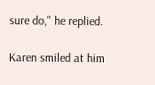sure do," he replied.

Karen smiled at him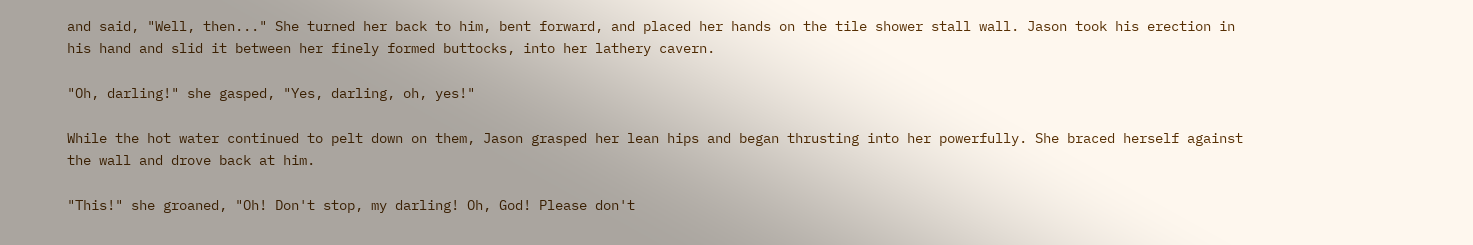and said, "Well, then..." She turned her back to him, bent forward, and placed her hands on the tile shower stall wall. Jason took his erection in his hand and slid it between her finely formed buttocks, into her lathery cavern.

"Oh, darling!" she gasped, "Yes, darling, oh, yes!"

While the hot water continued to pelt down on them, Jason grasped her lean hips and began thrusting into her powerfully. She braced herself against the wall and drove back at him.

"This!" she groaned, "Oh! Don't stop, my darling! Oh, God! Please don't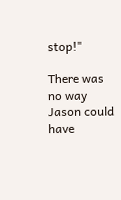stop!"

There was no way Jason could have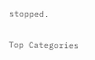stopped.

Top Categories